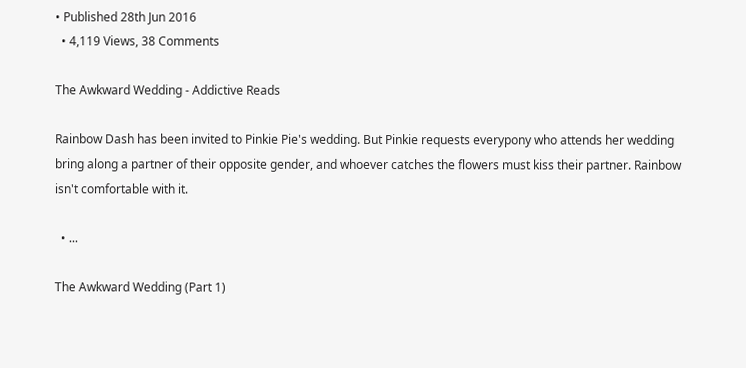• Published 28th Jun 2016
  • 4,119 Views, 38 Comments

The Awkward Wedding - Addictive Reads

Rainbow Dash has been invited to Pinkie Pie's wedding. But Pinkie requests everypony who attends her wedding bring along a partner of their opposite gender, and whoever catches the flowers must kiss their partner. Rainbow isn't comfortable with it.

  • ...

The Awkward Wedding (Part 1)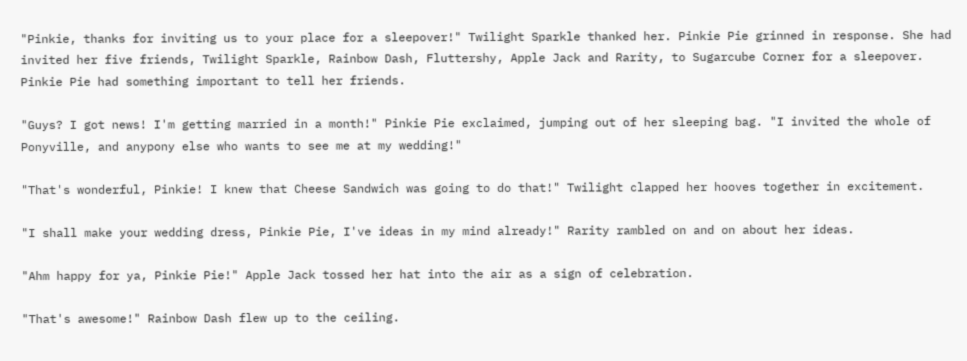"Pinkie, thanks for inviting us to your place for a sleepover!" Twilight Sparkle thanked her. Pinkie Pie grinned in response. She had invited her five friends, Twilight Sparkle, Rainbow Dash, Fluttershy, Apple Jack and Rarity, to Sugarcube Corner for a sleepover. Pinkie Pie had something important to tell her friends.

"Guys? I got news! I'm getting married in a month!" Pinkie Pie exclaimed, jumping out of her sleeping bag. "I invited the whole of Ponyville, and anypony else who wants to see me at my wedding!"

"That's wonderful, Pinkie! I knew that Cheese Sandwich was going to do that!" Twilight clapped her hooves together in excitement.

"I shall make your wedding dress, Pinkie Pie, I've ideas in my mind already!" Rarity rambled on and on about her ideas.

"Ahm happy for ya, Pinkie Pie!" Apple Jack tossed her hat into the air as a sign of celebration.

"That's awesome!" Rainbow Dash flew up to the ceiling.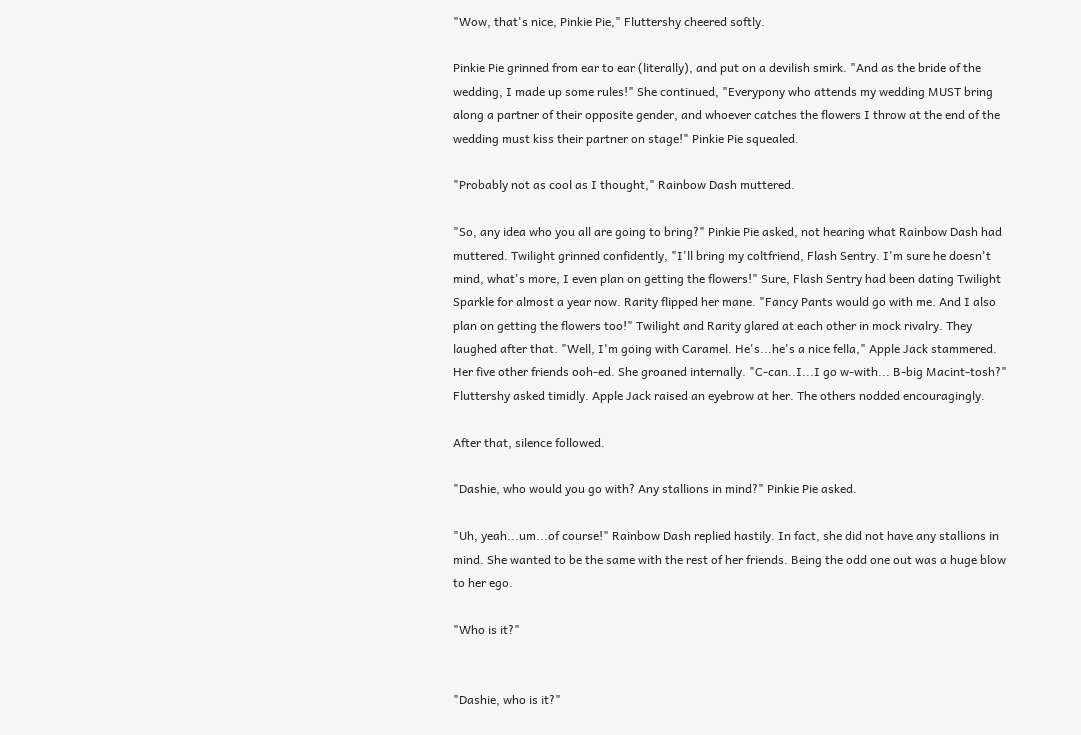"Wow, that's nice, Pinkie Pie," Fluttershy cheered softly.

Pinkie Pie grinned from ear to ear (literally), and put on a devilish smirk. "And as the bride of the wedding, I made up some rules!" She continued, "Everypony who attends my wedding MUST bring along a partner of their opposite gender, and whoever catches the flowers I throw at the end of the wedding must kiss their partner on stage!" Pinkie Pie squealed.

"Probably not as cool as I thought," Rainbow Dash muttered.

"So, any idea who you all are going to bring?" Pinkie Pie asked, not hearing what Rainbow Dash had muttered. Twilight grinned confidently, "I'll bring my coltfriend, Flash Sentry. I'm sure he doesn't mind, what's more, I even plan on getting the flowers!" Sure, Flash Sentry had been dating Twilight Sparkle for almost a year now. Rarity flipped her mane. "Fancy Pants would go with me. And I also plan on getting the flowers too!" Twilight and Rarity glared at each other in mock rivalry. They laughed after that. "Well, I'm going with Caramel. He's...he's a nice fella," Apple Jack stammered. Her five other friends ooh-ed. She groaned internally. "C-can..I...I go w-with... B-big Macint-tosh?" Fluttershy asked timidly. Apple Jack raised an eyebrow at her. The others nodded encouragingly.

After that, silence followed.

"Dashie, who would you go with? Any stallions in mind?" Pinkie Pie asked.

"Uh, yeah...um...of course!" Rainbow Dash replied hastily. In fact, she did not have any stallions in mind. She wanted to be the same with the rest of her friends. Being the odd one out was a huge blow to her ego.

"Who is it?"


"Dashie, who is it?"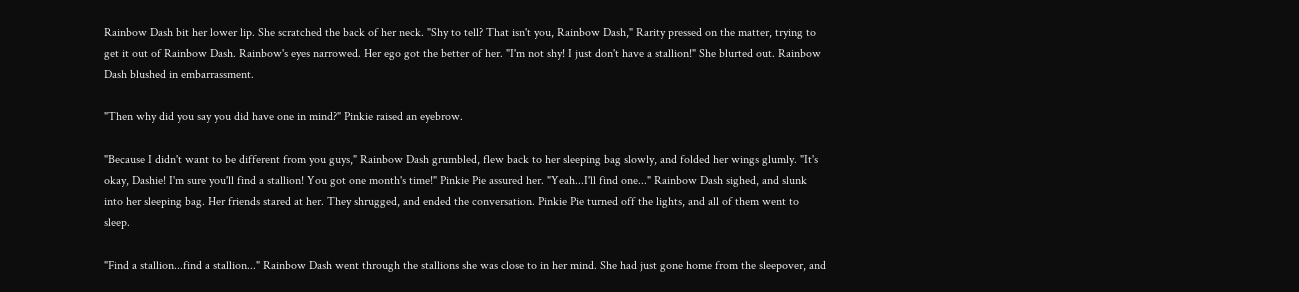Rainbow Dash bit her lower lip. She scratched the back of her neck. "Shy to tell? That isn't you, Rainbow Dash," Rarity pressed on the matter, trying to get it out of Rainbow Dash. Rainbow's eyes narrowed. Her ego got the better of her. "I'm not shy! I just don't have a stallion!" She blurted out. Rainbow Dash blushed in embarrassment.

"Then why did you say you did have one in mind?" Pinkie raised an eyebrow.

"Because I didn't want to be different from you guys," Rainbow Dash grumbled, flew back to her sleeping bag slowly, and folded her wings glumly. "It's okay, Dashie! I'm sure you'll find a stallion! You got one month's time!" Pinkie Pie assured her. "Yeah...I'll find one..." Rainbow Dash sighed, and slunk into her sleeping bag. Her friends stared at her. They shrugged, and ended the conversation. Pinkie Pie turned off the lights, and all of them went to sleep.

"Find a stallion...find a stallion..." Rainbow Dash went through the stallions she was close to in her mind. She had just gone home from the sleepover, and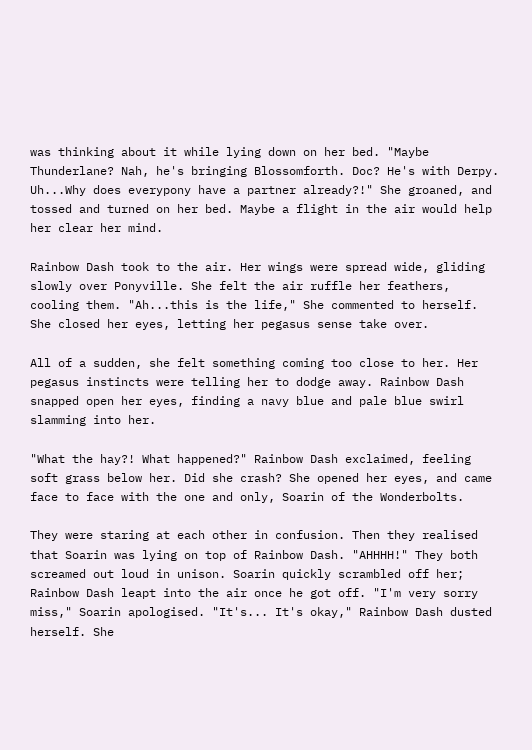was thinking about it while lying down on her bed. "Maybe Thunderlane? Nah, he's bringing Blossomforth. Doc? He's with Derpy. Uh...Why does everypony have a partner already?!" She groaned, and tossed and turned on her bed. Maybe a flight in the air would help her clear her mind.

Rainbow Dash took to the air. Her wings were spread wide, gliding slowly over Ponyville. She felt the air ruffle her feathers, cooling them. "Ah...this is the life," She commented to herself. She closed her eyes, letting her pegasus sense take over.

All of a sudden, she felt something coming too close to her. Her pegasus instincts were telling her to dodge away. Rainbow Dash snapped open her eyes, finding a navy blue and pale blue swirl slamming into her.

"What the hay?! What happened?" Rainbow Dash exclaimed, feeling soft grass below her. Did she crash? She opened her eyes, and came face to face with the one and only, Soarin of the Wonderbolts.

They were staring at each other in confusion. Then they realised that Soarin was lying on top of Rainbow Dash. "AHHHH!" They both screamed out loud in unison. Soarin quickly scrambled off her; Rainbow Dash leapt into the air once he got off. "I'm very sorry miss," Soarin apologised. "It's... It's okay," Rainbow Dash dusted herself. She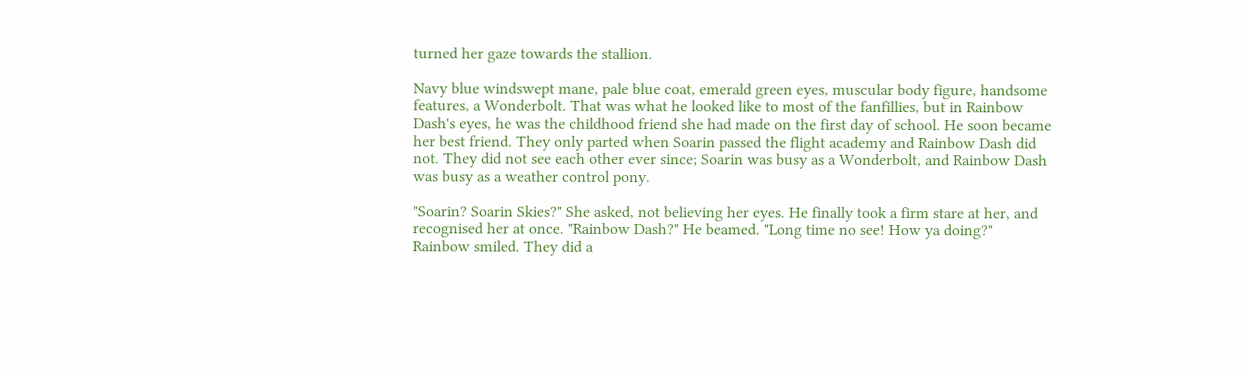turned her gaze towards the stallion.

Navy blue windswept mane, pale blue coat, emerald green eyes, muscular body figure, handsome features, a Wonderbolt. That was what he looked like to most of the fanfillies, but in Rainbow Dash's eyes, he was the childhood friend she had made on the first day of school. He soon became her best friend. They only parted when Soarin passed the flight academy and Rainbow Dash did not. They did not see each other ever since; Soarin was busy as a Wonderbolt, and Rainbow Dash was busy as a weather control pony.

"Soarin? Soarin Skies?" She asked, not believing her eyes. He finally took a firm stare at her, and recognised her at once. "Rainbow Dash?" He beamed. "Long time no see! How ya doing?" Rainbow smiled. They did a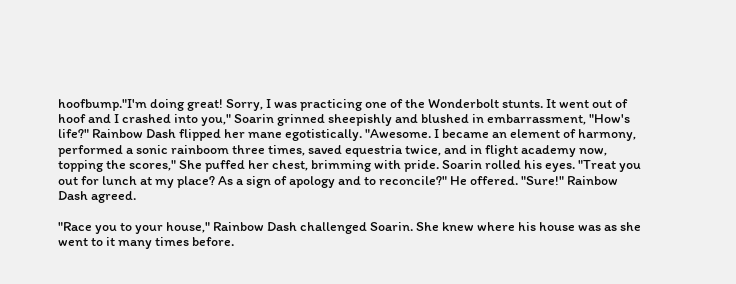hoofbump."I'm doing great! Sorry, I was practicing one of the Wonderbolt stunts. It went out of hoof and I crashed into you," Soarin grinned sheepishly and blushed in embarrassment, "How's life?" Rainbow Dash flipped her mane egotistically. "Awesome. I became an element of harmony, performed a sonic rainboom three times, saved equestria twice, and in flight academy now, topping the scores," She puffed her chest, brimming with pride. Soarin rolled his eyes. "Treat you out for lunch at my place? As a sign of apology and to reconcile?" He offered. "Sure!" Rainbow Dash agreed.

"Race you to your house," Rainbow Dash challenged Soarin. She knew where his house was as she went to it many times before.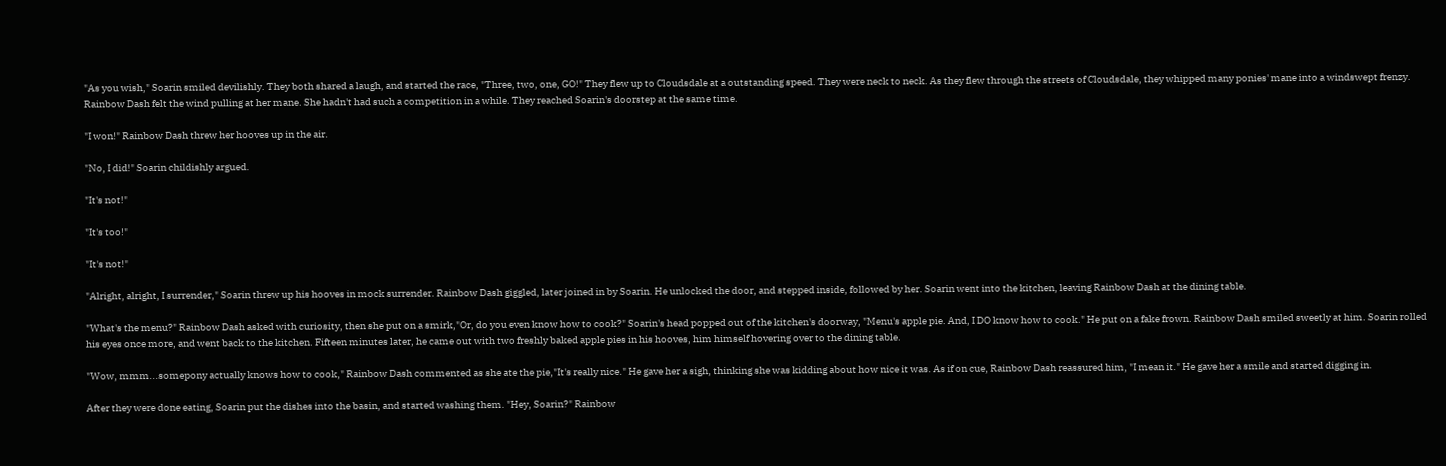"As you wish," Soarin smiled devilishly. They both shared a laugh, and started the race, "Three, two, one, GO!" They flew up to Cloudsdale at a outstanding speed. They were neck to neck. As they flew through the streets of Cloudsdale, they whipped many ponies' mane into a windswept frenzy. Rainbow Dash felt the wind pulling at her mane. She hadn't had such a competition in a while. They reached Soarin's doorstep at the same time.

"I won!" Rainbow Dash threw her hooves up in the air.

"No, I did!" Soarin childishly argued.

"It's not!"

"It's too!"

"It's not!"

"Alright, alright, I surrender," Soarin threw up his hooves in mock surrender. Rainbow Dash giggled, later joined in by Soarin. He unlocked the door, and stepped inside, followed by her. Soarin went into the kitchen, leaving Rainbow Dash at the dining table.

"What's the menu?" Rainbow Dash asked with curiosity, then she put on a smirk,"Or, do you even know how to cook?" Soarin's head popped out of the kitchen's doorway, "Menu's apple pie. And, I DO know how to cook." He put on a fake frown. Rainbow Dash smiled sweetly at him. Soarin rolled his eyes once more, and went back to the kitchen. Fifteen minutes later, he came out with two freshly baked apple pies in his hooves, him himself hovering over to the dining table.

"Wow, mmm...somepony actually knows how to cook," Rainbow Dash commented as she ate the pie,"It's really nice." He gave her a sigh, thinking she was kidding about how nice it was. As if on cue, Rainbow Dash reassured him, "I mean it." He gave her a smile and started digging in.

After they were done eating, Soarin put the dishes into the basin, and started washing them. "Hey, Soarin?" Rainbow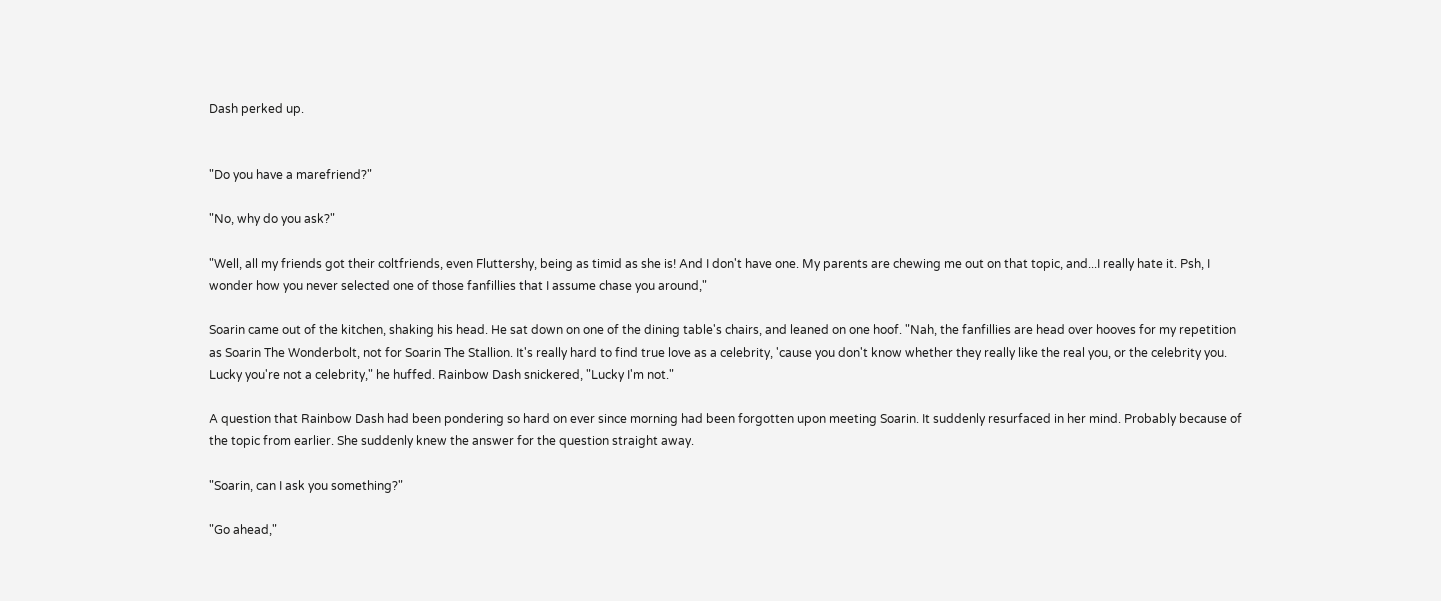Dash perked up.


"Do you have a marefriend?"

"No, why do you ask?"

"Well, all my friends got their coltfriends, even Fluttershy, being as timid as she is! And I don't have one. My parents are chewing me out on that topic, and...I really hate it. Psh, I wonder how you never selected one of those fanfillies that I assume chase you around,"

Soarin came out of the kitchen, shaking his head. He sat down on one of the dining table's chairs, and leaned on one hoof. "Nah, the fanfillies are head over hooves for my repetition as Soarin The Wonderbolt, not for Soarin The Stallion. It's really hard to find true love as a celebrity, 'cause you don't know whether they really like the real you, or the celebrity you. Lucky you're not a celebrity," he huffed. Rainbow Dash snickered, "Lucky I'm not."

A question that Rainbow Dash had been pondering so hard on ever since morning had been forgotten upon meeting Soarin. It suddenly resurfaced in her mind. Probably because of the topic from earlier. She suddenly knew the answer for the question straight away.

"Soarin, can I ask you something?"

"Go ahead,"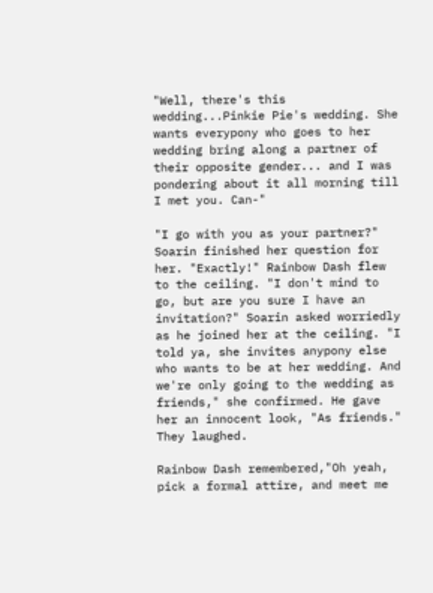"Well, there's this wedding...Pinkie Pie's wedding. She wants everypony who goes to her wedding bring along a partner of their opposite gender... and I was pondering about it all morning till I met you. Can-"

"I go with you as your partner?" Soarin finished her question for her. "Exactly!" Rainbow Dash flew to the ceiling. "I don't mind to go, but are you sure I have an invitation?" Soarin asked worriedly as he joined her at the ceiling. "I told ya, she invites anypony else who wants to be at her wedding. And we're only going to the wedding as friends," she confirmed. He gave her an innocent look, "As friends." They laughed.

Rainbow Dash remembered,"Oh yeah, pick a formal attire, and meet me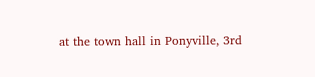at the town hall in Ponyville, 3rd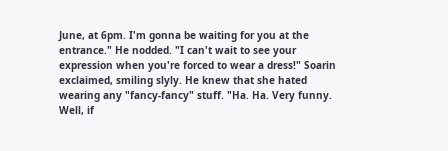June, at 6pm. I'm gonna be waiting for you at the entrance." He nodded. "I can't wait to see your expression when you're forced to wear a dress!" Soarin exclaimed, smiling slyly. He knew that she hated wearing any "fancy-fancy" stuff. "Ha. Ha. Very funny. Well, if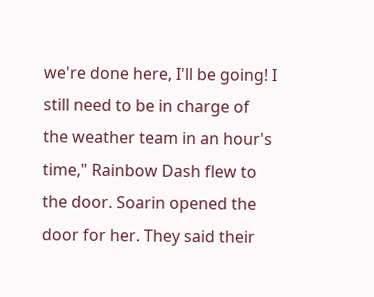we're done here, I'll be going! I still need to be in charge of the weather team in an hour's time," Rainbow Dash flew to the door. Soarin opened the door for her. They said their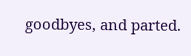goodbyes, and parted.